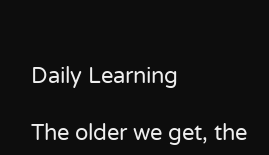Daily Learning

The older we get, the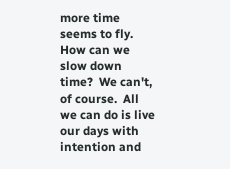more time seems to fly.  How can we slow down time?  We can't, of course.  All we can do is live our days with intention and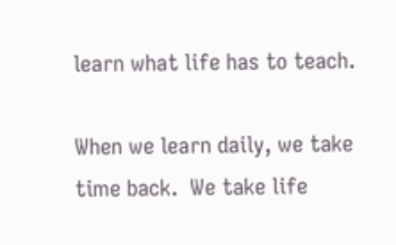learn what life has to teach.

When we learn daily, we take time back.  We take life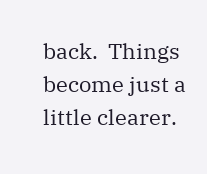back.  Things become just a little clearer.